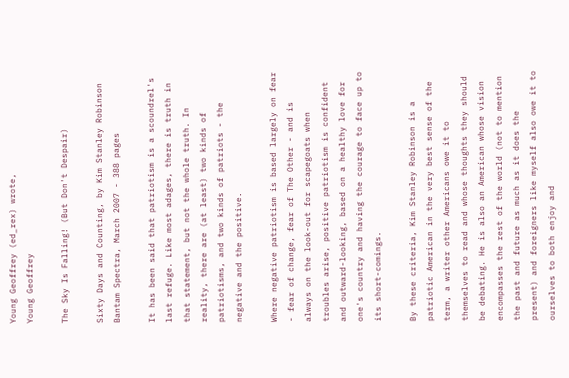Young Geoffrey (ed_rex) wrote,
Young Geoffrey

The Sky Is Falling! (But Don't Despair)

Sixty Days and Counting, by Kim Stanley Robinson
Bantam Spectra, March 2007 - 388 pages

It has been said that patriotism is a scoundrel's last refuge. Like most adages, there is truth in that statement, but not the whole truth. In reality, there are (at least) two kinds of patriotisms, and two kinds of patriots - the negative and the positive.

Where negative patriotism is based largely on fear - fear of change, fear of The Other - and is always on the look-out for scapegoats when troubles arise, positive patriotism is confident and outward-looking, based on a healthy love for one's country and having the courage to face up to its short-comings.

By these criteria, Kim Stanley Robinson is a patriotic American in the very best sense of the term, a writer other Americans owe it to themselves to read and whose thoughts they should be debating. He is also an American whose vision encompasses the rest of the world (not to mention the past and future as much as it does the present) and foreigners like myself also owe it to ourselves to both enjoy and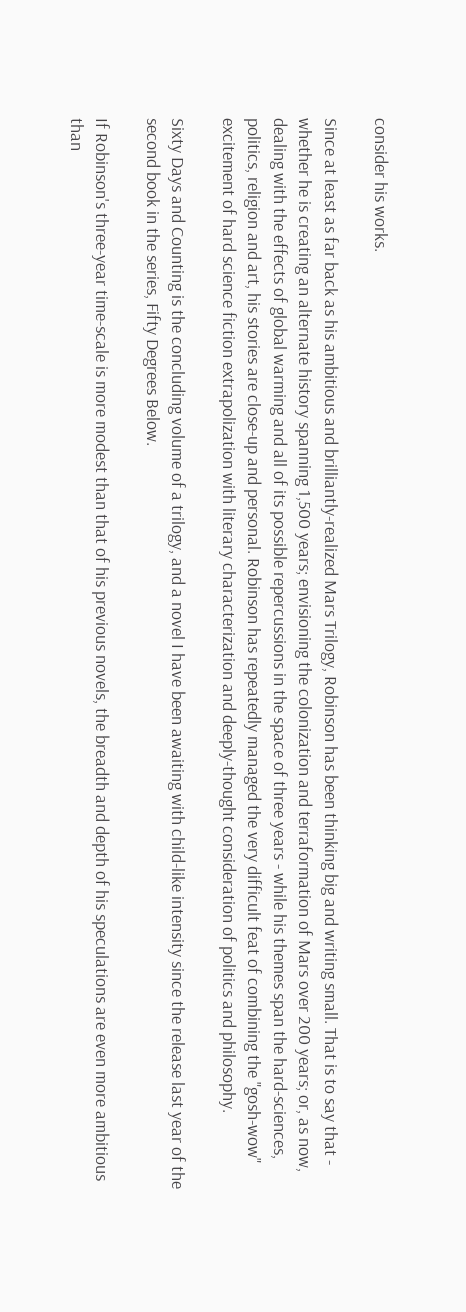consider his works.

Since at least as far back as his ambitious and brilliantly-realized Mars Trilogy, Robinson has been thinking big and writing small. That is to say that - whether he is creating an alternate history spanning 1,500 years; envisioning the colonization and terraformation of Mars over 200 years; or, as now, dealing with the effects of global warming and all of its possible repercussions in the space of three years - while his themes span the hard-sciences, politics, religion and art, his stories are close-up and personal. Robinson has repeatedly managed the very difficult feat of combining the "gosh-wow" excitement of hard science fiction extrapolization with literary characterization and deeply-thought consideration of politics and philosophy.

Sixty Days and Counting is the concluding volume of a trilogy, and a novel I have been awaiting with child-like intensity since the release last year of the second book in the series, Fifty Degrees Below.

If Robinson's three-year time-scale is more modest than that of his previous novels, the breadth and depth of his speculations are even more ambitious than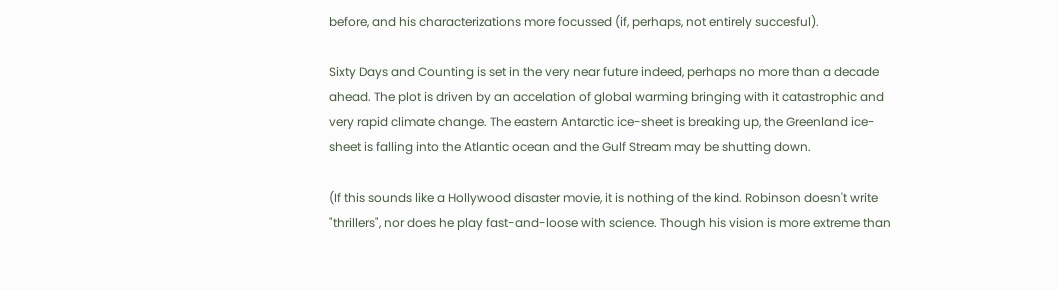before, and his characterizations more focussed (if, perhaps, not entirely succesful).

Sixty Days and Counting is set in the very near future indeed, perhaps no more than a decade ahead. The plot is driven by an accelation of global warming bringing with it catastrophic and very rapid climate change. The eastern Antarctic ice-sheet is breaking up, the Greenland ice-sheet is falling into the Atlantic ocean and the Gulf Stream may be shutting down.

(If this sounds like a Hollywood disaster movie, it is nothing of the kind. Robinson doesn't write "thrillers", nor does he play fast-and-loose with science. Though his vision is more extreme than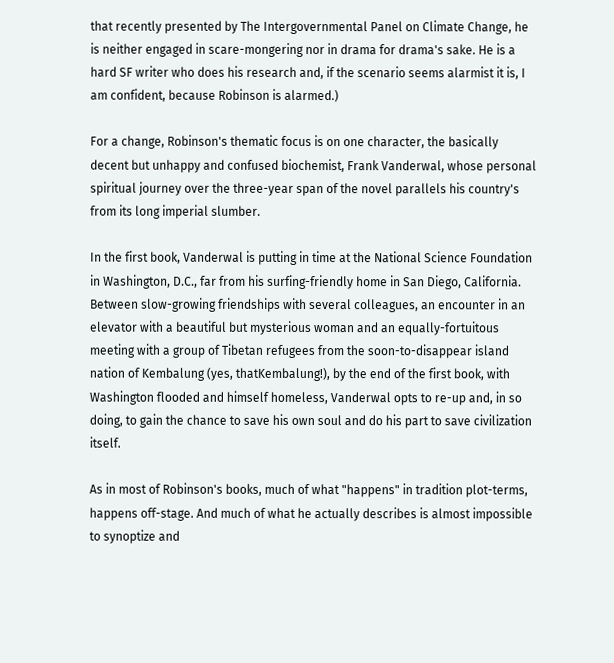that recently presented by The Intergovernmental Panel on Climate Change, he is neither engaged in scare-mongering nor in drama for drama's sake. He is a hard SF writer who does his research and, if the scenario seems alarmist it is, I am confident, because Robinson is alarmed.)

For a change, Robinson's thematic focus is on one character, the basically decent but unhappy and confused biochemist, Frank Vanderwal, whose personal spiritual journey over the three-year span of the novel parallels his country's from its long imperial slumber.

In the first book, Vanderwal is putting in time at the National Science Foundation in Washington, D.C., far from his surfing-friendly home in San Diego, California. Between slow-growing friendships with several colleagues, an encounter in an elevator with a beautiful but mysterious woman and an equally-fortuitous meeting with a group of Tibetan refugees from the soon-to-disappear island nation of Kembalung (yes, thatKembalung!), by the end of the first book, with Washington flooded and himself homeless, Vanderwal opts to re-up and, in so doing, to gain the chance to save his own soul and do his part to save civilization itself.

As in most of Robinson's books, much of what "happens" in tradition plot-terms, happens off-stage. And much of what he actually describes is almost impossible to synoptize and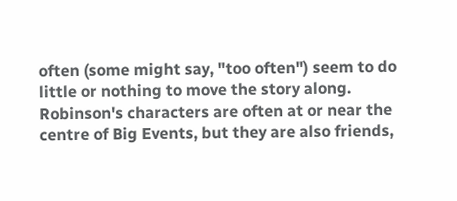often (some might say, "too often") seem to do little or nothing to move the story along. Robinson's characters are often at or near the centre of Big Events, but they are also friends,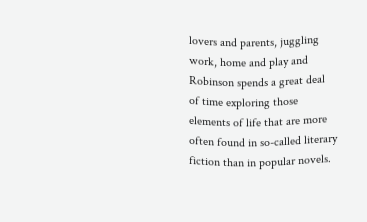lovers and parents, juggling work, home and play and Robinson spends a great deal of time exploring those elements of life that are more often found in so-called literary fiction than in popular novels.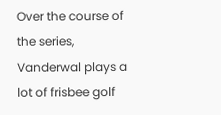Over the course of the series, Vanderwal plays a lot of frisbee golf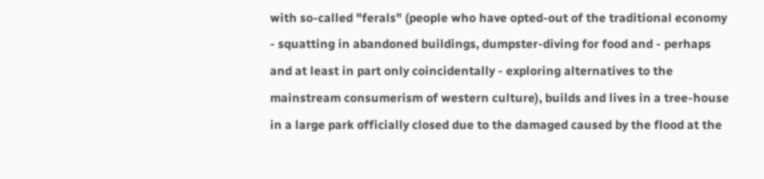with so-called "ferals" (people who have opted-out of the traditional economy - squatting in abandoned buildings, dumpster-diving for food and - perhaps and at least in part only coincidentally - exploring alternatives to the mainstream consumerism of western culture), builds and lives in a tree-house in a large park officially closed due to the damaged caused by the flood at the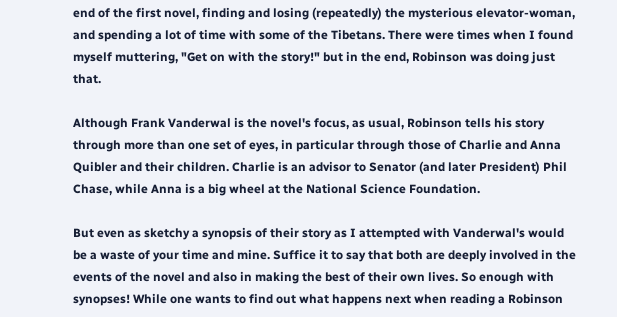end of the first novel, finding and losing (repeatedly) the mysterious elevator-woman, and spending a lot of time with some of the Tibetans. There were times when I found myself muttering, "Get on with the story!" but in the end, Robinson was doing just that.

Although Frank Vanderwal is the novel's focus, as usual, Robinson tells his story through more than one set of eyes, in particular through those of Charlie and Anna Quibler and their children. Charlie is an advisor to Senator (and later President) Phil Chase, while Anna is a big wheel at the National Science Foundation.

But even as sketchy a synopsis of their story as I attempted with Vanderwal's would be a waste of your time and mine. Suffice it to say that both are deeply involved in the events of the novel and also in making the best of their own lives. So enough with synopses! While one wants to find out what happens next when reading a Robinson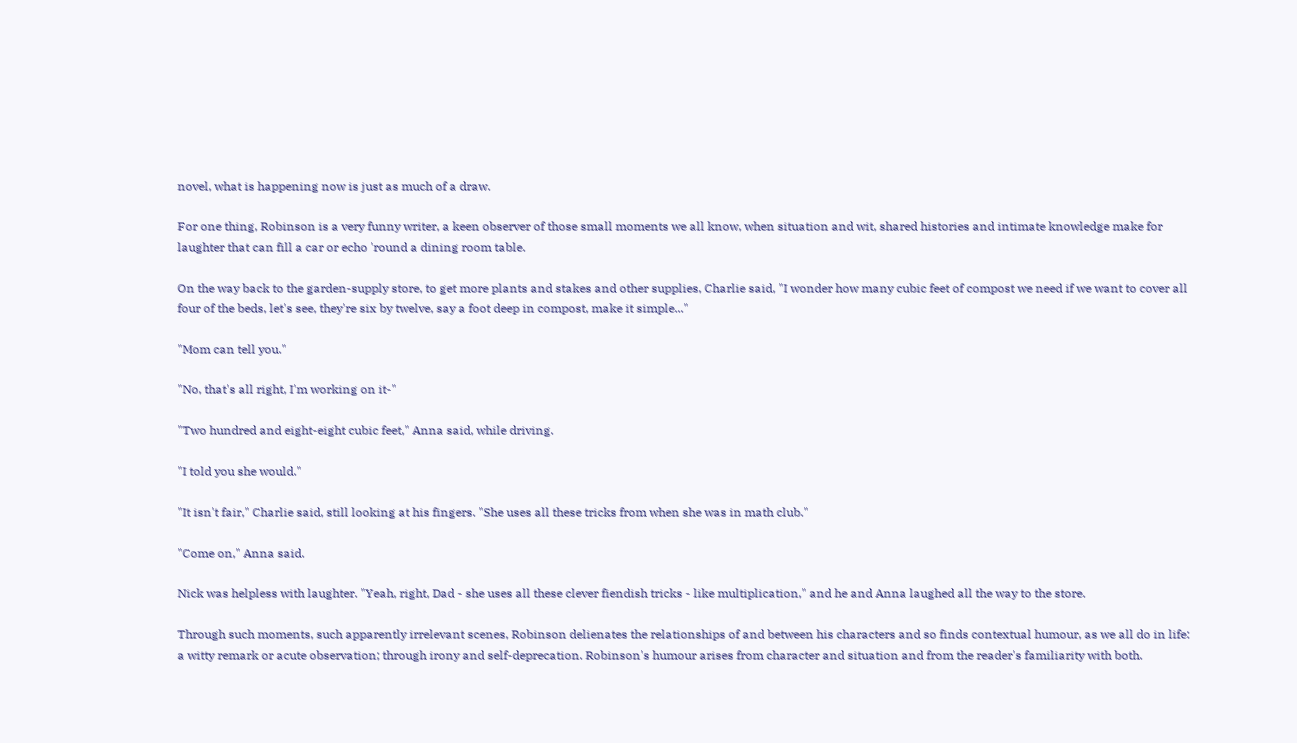novel, what is happening now is just as much of a draw.

For one thing, Robinson is a very funny writer, a keen observer of those small moments we all know, when situation and wit, shared histories and intimate knowledge make for laughter that can fill a car or echo 'round a dining room table.

On the way back to the garden-supply store, to get more plants and stakes and other supplies, Charlie said, "I wonder how many cubic feet of compost we need if we want to cover all four of the beds, let's see, they're six by twelve, say a foot deep in compost, make it simple..."

"Mom can tell you."

"No, that's all right, I'm working on it-"

"Two hundred and eight-eight cubic feet," Anna said, while driving.

"I told you she would."

"It isn't fair," Charlie said, still looking at his fingers. "She uses all these tricks from when she was in math club."

"Come on," Anna said.

Nick was helpless with laughter. "Yeah, right, Dad - she uses all these clever fiendish tricks - like multiplication," and he and Anna laughed all the way to the store.

Through such moments, such apparently irrelevant scenes, Robinson delienates the relationships of and between his characters and so finds contextual humour, as we all do in life: a witty remark or acute observation; through irony and self-deprecation. Robinson's humour arises from character and situation and from the reader's familiarity with both.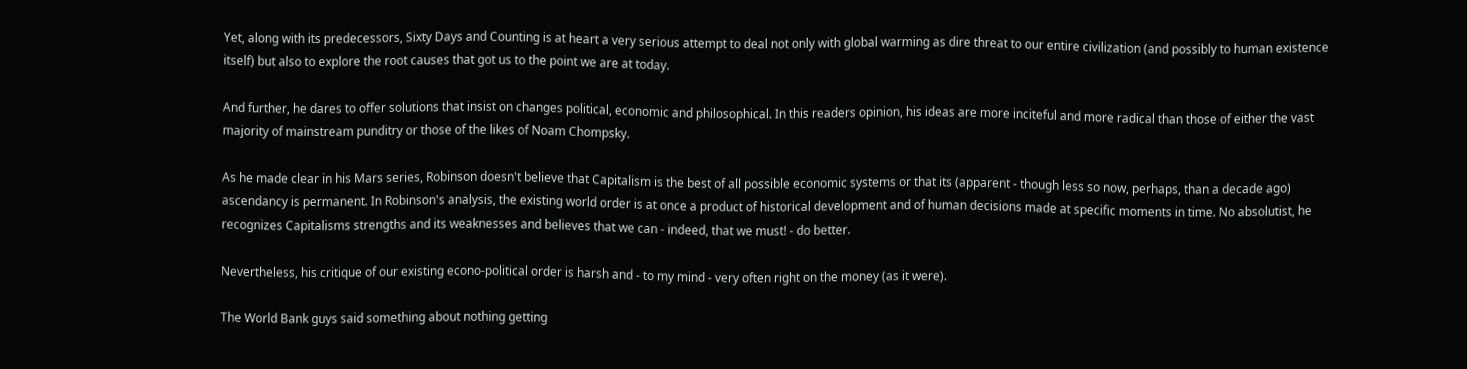Yet, along with its predecessors, Sixty Days and Counting is at heart a very serious attempt to deal not only with global warming as dire threat to our entire civilization (and possibly to human existence itself) but also to explore the root causes that got us to the point we are at today.

And further, he dares to offer solutions that insist on changes political, economic and philosophical. In this readers opinion, his ideas are more inciteful and more radical than those of either the vast majority of mainstream punditry or those of the likes of Noam Chompsky.

As he made clear in his Mars series, Robinson doesn't believe that Capitalism is the best of all possible economic systems or that its (apparent - though less so now, perhaps, than a decade ago) ascendancy is permanent. In Robinson's analysis, the existing world order is at once a product of historical development and of human decisions made at specific moments in time. No absolutist, he recognizes Capitalisms strengths and its weaknesses and believes that we can - indeed, that we must! - do better.

Nevertheless, his critique of our existing econo-political order is harsh and - to my mind - very often right on the money (as it were).

The World Bank guys said something about nothing getting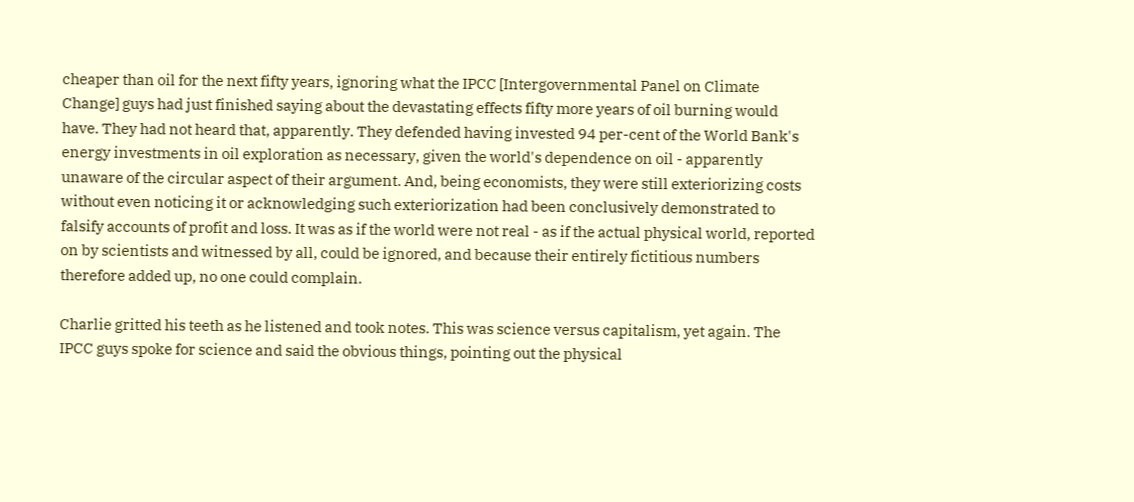cheaper than oil for the next fifty years, ignoring what the IPCC [Intergovernmental Panel on Climate Change] guys had just finished saying about the devastating effects fifty more years of oil burning would have. They had not heard that, apparently. They defended having invested 94 per-cent of the World Bank's energy investments in oil exploration as necessary, given the world's dependence on oil - apparently unaware of the circular aspect of their argument. And, being economists, they were still exteriorizing costs without even noticing it or acknowledging such exteriorization had been conclusively demonstrated to falsify accounts of profit and loss. It was as if the world were not real - as if the actual physical world, reported on by scientists and witnessed by all, could be ignored, and because their entirely fictitious numbers therefore added up, no one could complain.

Charlie gritted his teeth as he listened and took notes. This was science versus capitalism, yet again. The IPCC guys spoke for science and said the obvious things, pointing out the physical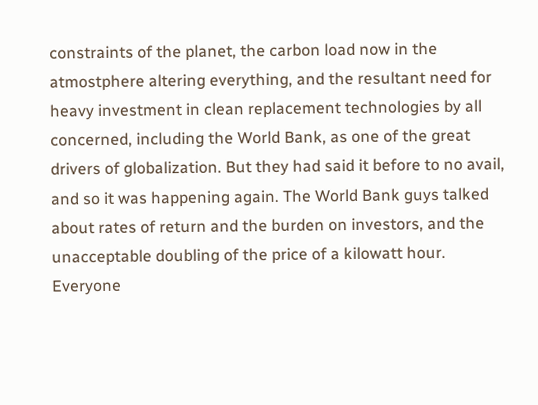constraints of the planet, the carbon load now in the atmostphere altering everything, and the resultant need for heavy investment in clean replacement technologies by all concerned, including the World Bank, as one of the great drivers of globalization. But they had said it before to no avail, and so it was happening again. The World Bank guys talked about rates of return and the burden on investors, and the unacceptable doubling of the price of a kilowatt hour. Everyone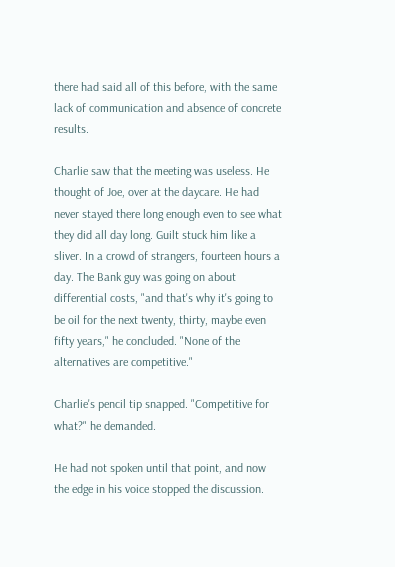there had said all of this before, with the same lack of communication and absence of concrete results.

Charlie saw that the meeting was useless. He thought of Joe, over at the daycare. He had never stayed there long enough even to see what they did all day long. Guilt stuck him like a sliver. In a crowd of strangers, fourteen hours a day. The Bank guy was going on about differential costs, "and that's why it's going to be oil for the next twenty, thirty, maybe even fifty years," he concluded. "None of the alternatives are competitive."

Charlie's pencil tip snapped. "Competitive for what?" he demanded.

He had not spoken until that point, and now the edge in his voice stopped the discussion.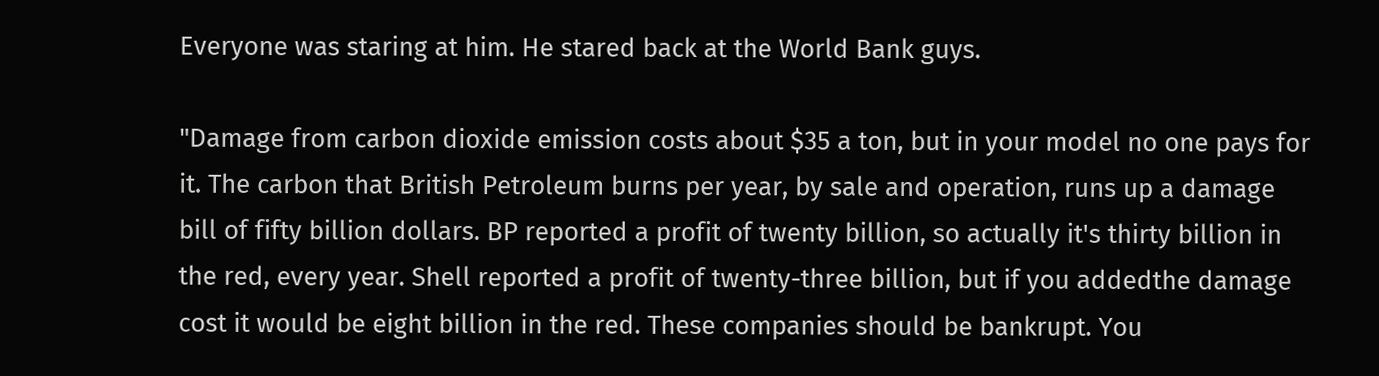Everyone was staring at him. He stared back at the World Bank guys.

"Damage from carbon dioxide emission costs about $35 a ton, but in your model no one pays for it. The carbon that British Petroleum burns per year, by sale and operation, runs up a damage bill of fifty billion dollars. BP reported a profit of twenty billion, so actually it's thirty billion in the red, every year. Shell reported a profit of twenty-three billion, but if you addedthe damage cost it would be eight billion in the red. These companies should be bankrupt. You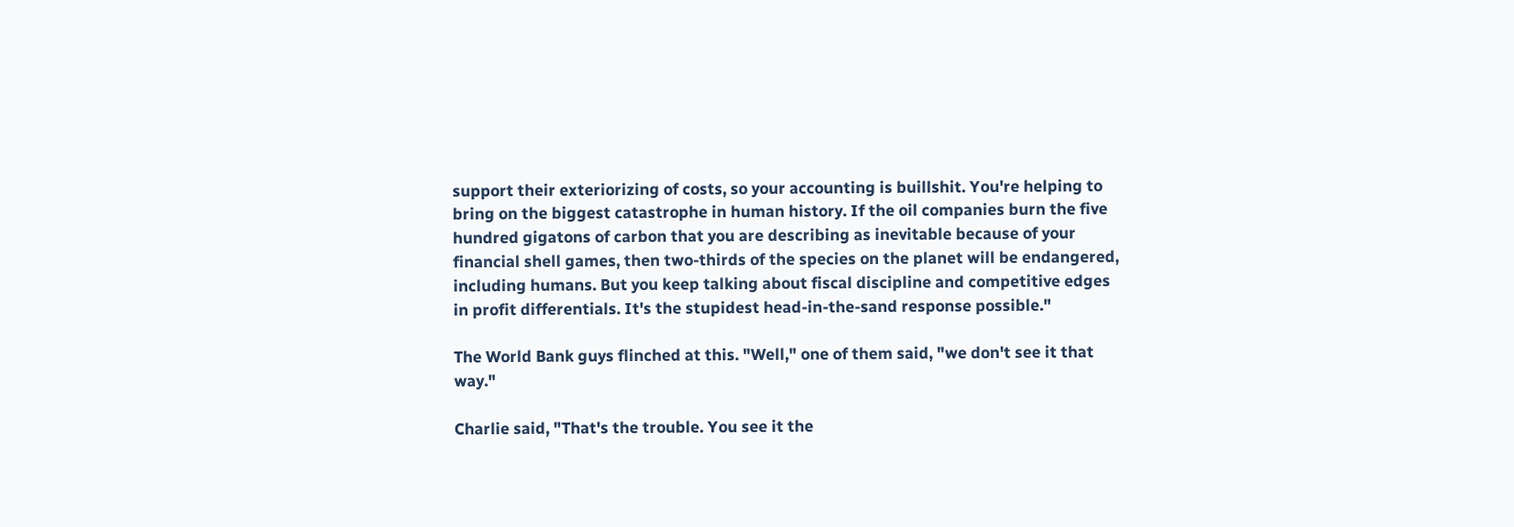support their exteriorizing of costs, so your accounting is buillshit. You're helping to bring on the biggest catastrophe in human history. If the oil companies burn the five hundred gigatons of carbon that you are describing as inevitable because of your financial shell games, then two-thirds of the species on the planet will be endangered, including humans. But you keep talking about fiscal discipline and competitive edges in profit differentials. It's the stupidest head-in-the-sand response possible."

The World Bank guys flinched at this. "Well," one of them said, "we don't see it that way."

Charlie said, "That's the trouble. You see it the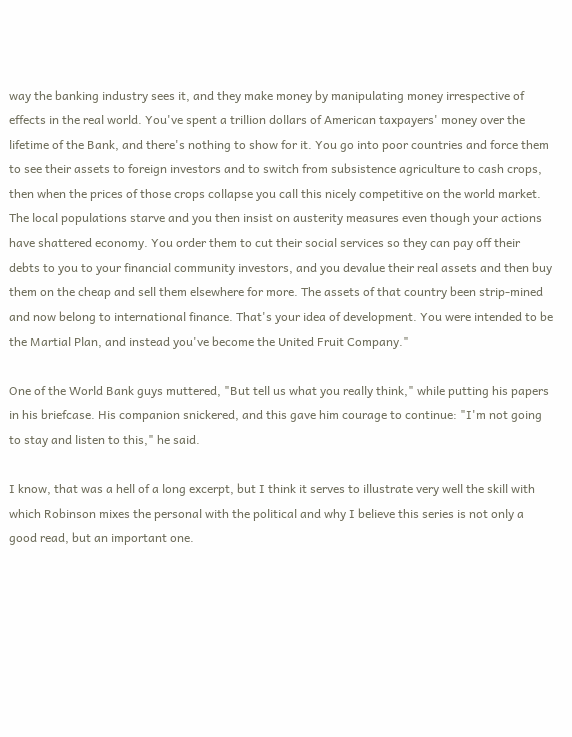way the banking industry sees it, and they make money by manipulating money irrespective of effects in the real world. You've spent a trillion dollars of American taxpayers' money over the lifetime of the Bank, and there's nothing to show for it. You go into poor countries and force them to see their assets to foreign investors and to switch from subsistence agriculture to cash crops, then when the prices of those crops collapse you call this nicely competitive on the world market. The local populations starve and you then insist on austerity measures even though your actions have shattered economy. You order them to cut their social services so they can pay off their debts to you to your financial community investors, and you devalue their real assets and then buy them on the cheap and sell them elsewhere for more. The assets of that country been strip-mined and now belong to international finance. That's your idea of development. You were intended to be the Martial Plan, and instead you've become the United Fruit Company."

One of the World Bank guys muttered, "But tell us what you really think," while putting his papers in his briefcase. His companion snickered, and this gave him courage to continue: "I'm not going to stay and listen to this," he said.

I know, that was a hell of a long excerpt, but I think it serves to illustrate very well the skill with which Robinson mixes the personal with the political and why I believe this series is not only a good read, but an important one.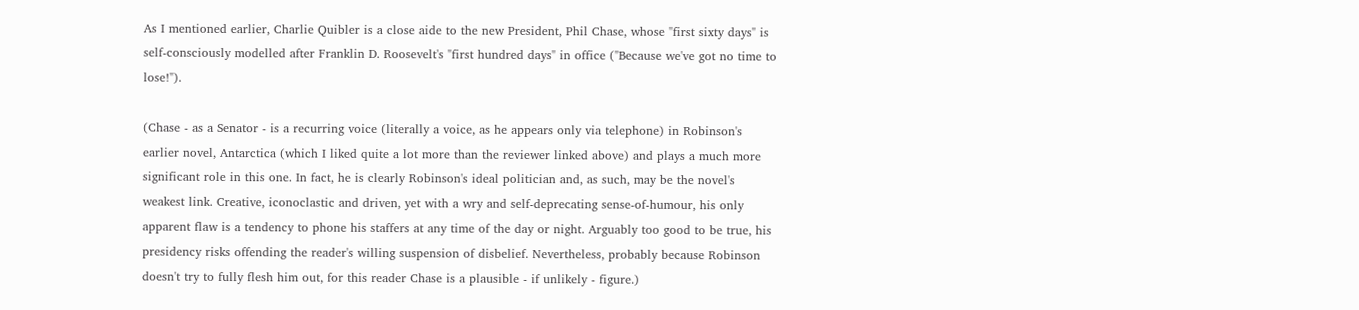As I mentioned earlier, Charlie Quibler is a close aide to the new President, Phil Chase, whose "first sixty days" is self-consciously modelled after Franklin D. Roosevelt's "first hundred days" in office ("Because we've got no time to lose!").

(Chase - as a Senator - is a recurring voice (literally a voice, as he appears only via telephone) in Robinson's earlier novel, Antarctica (which I liked quite a lot more than the reviewer linked above) and plays a much more significant role in this one. In fact, he is clearly Robinson's ideal politician and, as such, may be the novel's weakest link. Creative, iconoclastic and driven, yet with a wry and self-deprecating sense-of-humour, his only apparent flaw is a tendency to phone his staffers at any time of the day or night. Arguably too good to be true, his presidency risks offending the reader's willing suspension of disbelief. Nevertheless, probably because Robinson doesn't try to fully flesh him out, for this reader Chase is a plausible - if unlikely - figure.)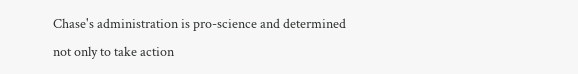Chase's administration is pro-science and determined not only to take action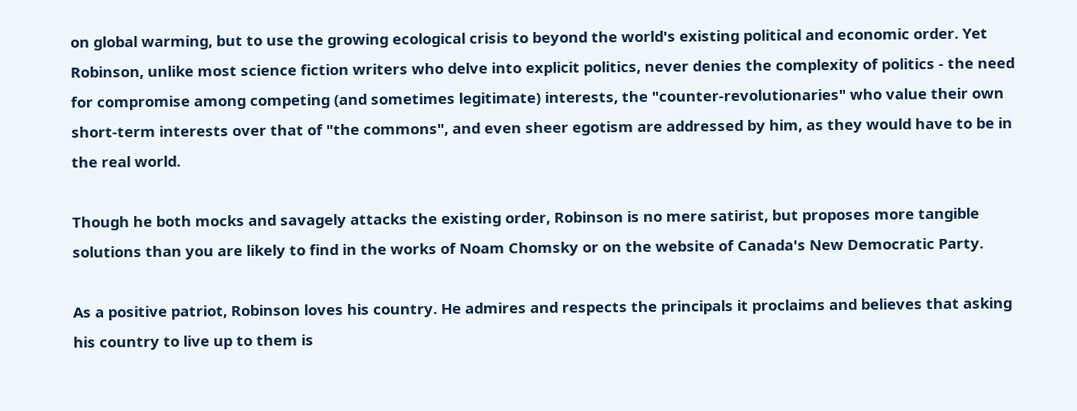on global warming, but to use the growing ecological crisis to beyond the world's existing political and economic order. Yet Robinson, unlike most science fiction writers who delve into explicit politics, never denies the complexity of politics - the need for compromise among competing (and sometimes legitimate) interests, the "counter-revolutionaries" who value their own short-term interests over that of "the commons", and even sheer egotism are addressed by him, as they would have to be in the real world.

Though he both mocks and savagely attacks the existing order, Robinson is no mere satirist, but proposes more tangible solutions than you are likely to find in the works of Noam Chomsky or on the website of Canada's New Democratic Party.

As a positive patriot, Robinson loves his country. He admires and respects the principals it proclaims and believes that asking his country to live up to them is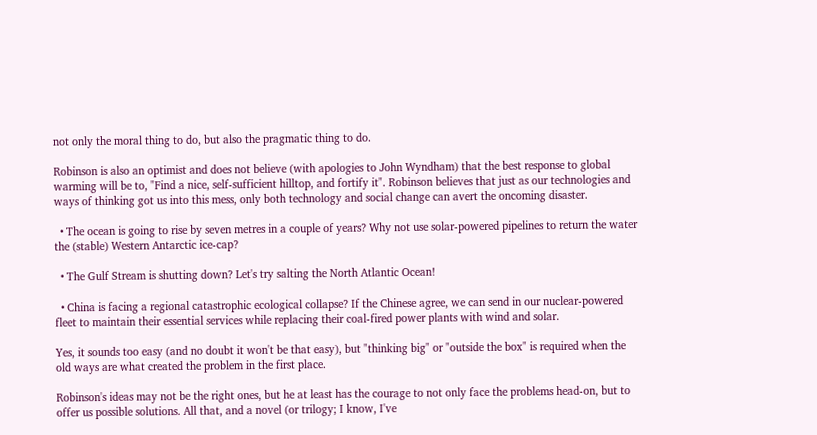not only the moral thing to do, but also the pragmatic thing to do.

Robinson is also an optimist and does not believe (with apologies to John Wyndham) that the best response to global warming will be to, "Find a nice, self-sufficient hilltop, and fortify it". Robinson believes that just as our technologies and ways of thinking got us into this mess, only both technology and social change can avert the oncoming disaster.

  • The ocean is going to rise by seven metres in a couple of years? Why not use solar-powered pipelines to return the water the (stable) Western Antarctic ice-cap?

  • The Gulf Stream is shutting down? Let's try salting the North Atlantic Ocean!

  • China is facing a regional catastrophic ecological collapse? If the Chinese agree, we can send in our nuclear-powered fleet to maintain their essential services while replacing their coal-fired power plants with wind and solar.

Yes, it sounds too easy (and no doubt it won't be that easy), but "thinking big" or "outside the box" is required when the old ways are what created the problem in the first place.

Robinson's ideas may not be the right ones, but he at least has the courage to not only face the problems head-on, but to offer us possible solutions. All that, and a novel (or trilogy; I know, I've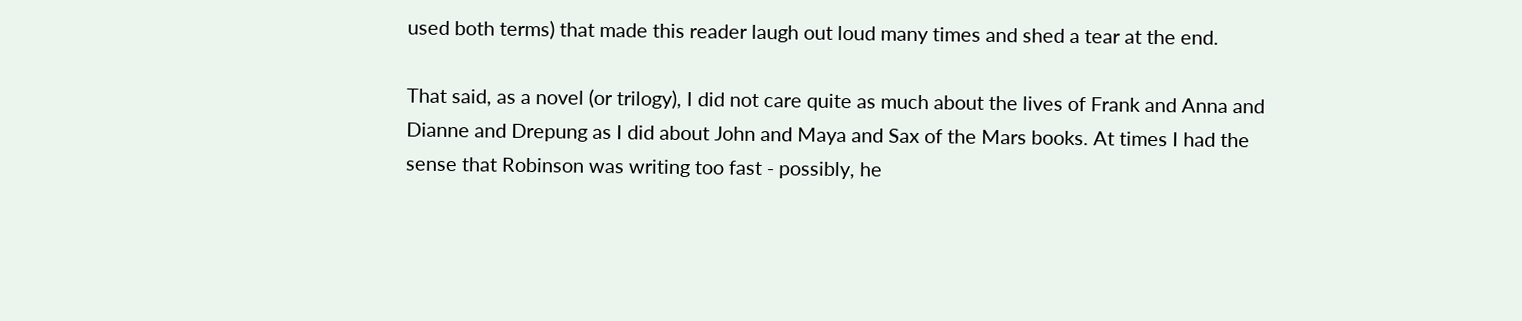used both terms) that made this reader laugh out loud many times and shed a tear at the end.

That said, as a novel (or trilogy), I did not care quite as much about the lives of Frank and Anna and Dianne and Drepung as I did about John and Maya and Sax of the Mars books. At times I had the sense that Robinson was writing too fast - possibly, he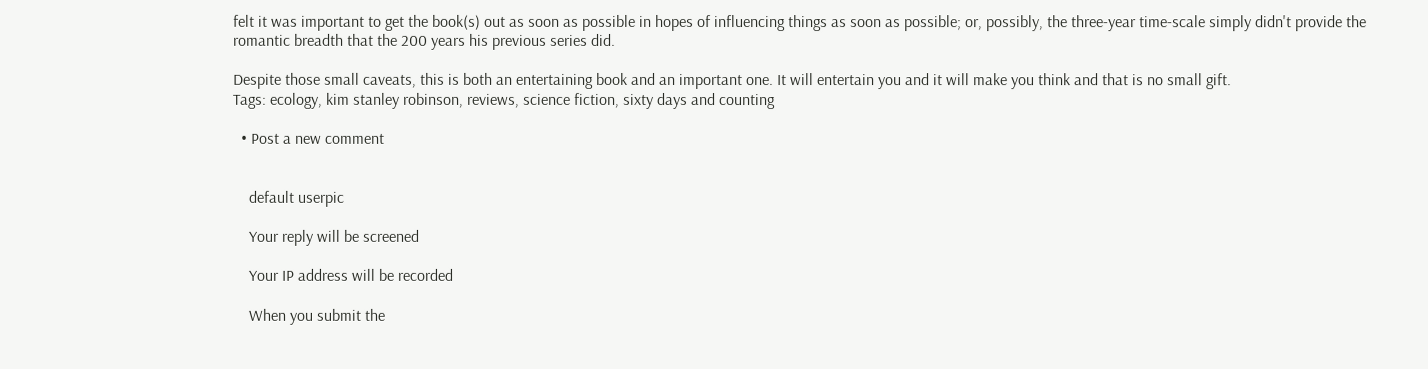felt it was important to get the book(s) out as soon as possible in hopes of influencing things as soon as possible; or, possibly, the three-year time-scale simply didn't provide the romantic breadth that the 200 years his previous series did.

Despite those small caveats, this is both an entertaining book and an important one. It will entertain you and it will make you think and that is no small gift.
Tags: ecology, kim stanley robinson, reviews, science fiction, sixty days and counting

  • Post a new comment


    default userpic

    Your reply will be screened

    Your IP address will be recorded

    When you submit the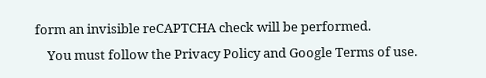form an invisible reCAPTCHA check will be performed.
    You must follow the Privacy Policy and Google Terms of use.